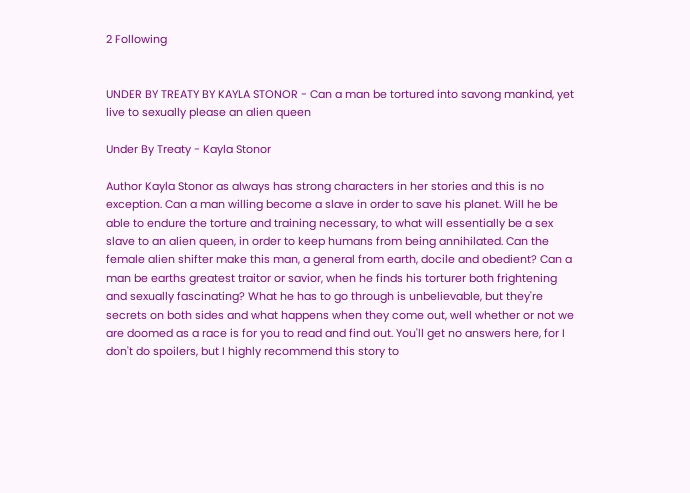2 Following


UNDER BY TREATY BY KAYLA STONOR - Can a man be tortured into savong mankind, yet live to sexually please an alien queen

Under By Treaty - Kayla Stonor

Author Kayla Stonor as always has strong characters in her stories and this is no exception. Can a man willing become a slave in order to save his planet. Will he be able to endure the torture and training necessary, to what will essentially be a sex slave to an alien queen, in order to keep humans from being annihilated. Can the female alien shifter make this man, a general from earth, docile and obedient? Can a man be earths greatest traitor or savior, when he finds his torturer both frightening and sexually fascinating? What he has to go through is unbelievable, but they're secrets on both sides and what happens when they come out, well whether or not we are doomed as a race is for you to read and find out. You'll get no answers here, for I don't do spoilers, but I highly recommend this story to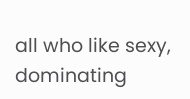all who like sexy, dominating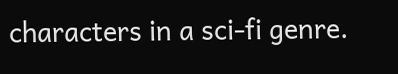characters in a sci-fi genre.